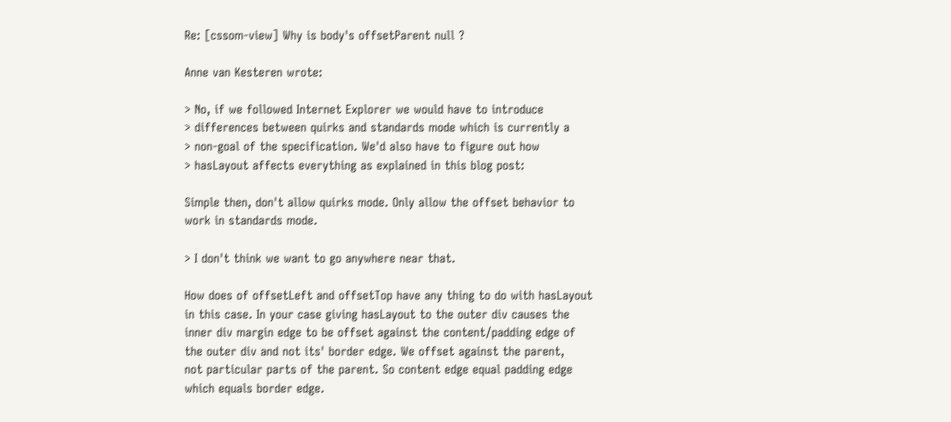Re: [cssom-view] Why is body's offsetParent null ?

Anne van Kesteren wrote:

> No, if we followed Internet Explorer we would have to introduce
> differences between quirks and standards mode which is currently a
> non-goal of the specification. We'd also have to figure out how
> hasLayout affects everything as explained in this blog post:

Simple then, don't allow quirks mode. Only allow the offset behavior to
work in standards mode.

> I don't think we want to go anywhere near that.

How does of offsetLeft and offsetTop have any thing to do with hasLayout
in this case. In your case giving hasLayout to the outer div causes the
inner div margin edge to be offset against the content/padding edge of
the outer div and not its' border edge. We offset against the parent,
not particular parts of the parent. So content edge equal padding edge
which equals border edge.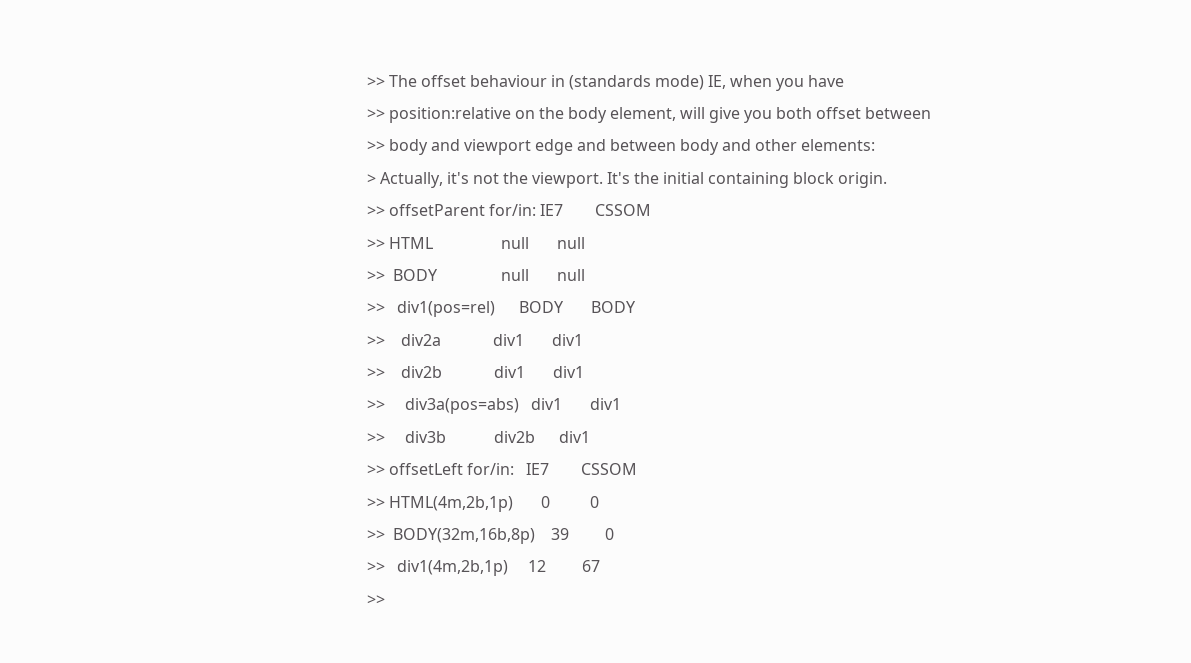>> The offset behaviour in (standards mode) IE, when you have
>> position:relative on the body element, will give you both offset between
>> body and viewport edge and between body and other elements:
> Actually, it's not the viewport. It's the initial containing block origin.
>> offsetParent for/in: IE7        CSSOM
>> HTML                 null       null
>>  BODY                null       null
>>   div1(pos=rel)      BODY       BODY
>>    div2a             div1       div1
>>    div2b             div1       div1
>>     div3a(pos=abs)   div1       div1
>>     div3b            div2b      div1
>> offsetLeft for/in:   IE7        CSSOM
>> HTML(4m,2b,1p)       0          0
>>  BODY(32m,16b,8p)    39         0
>>   div1(4m,2b,1p)     12         67
>>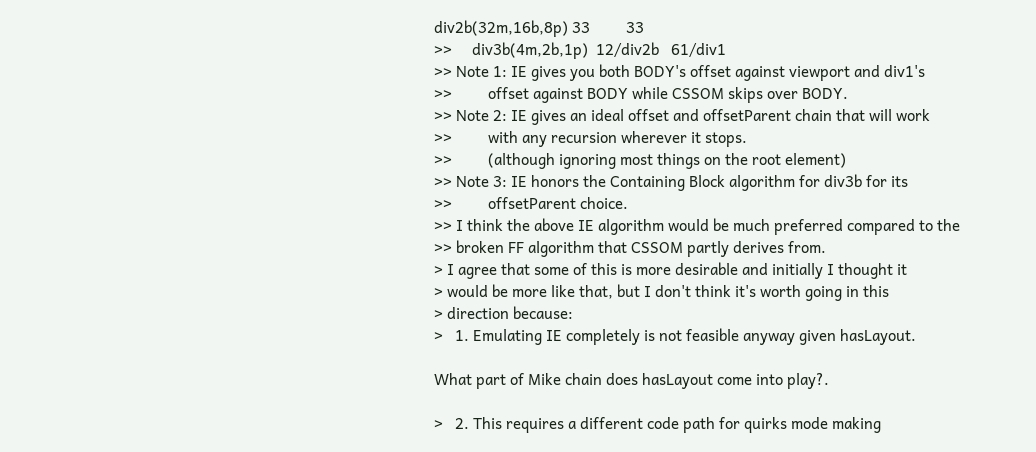div2b(32m,16b,8p) 33         33
>>     div3b(4m,2b,1p)  12/div2b   61/div1
>> Note 1: IE gives you both BODY's offset against viewport and div1's
>>         offset against BODY while CSSOM skips over BODY.
>> Note 2: IE gives an ideal offset and offsetParent chain that will work
>>         with any recursion wherever it stops.
>>         (although ignoring most things on the root element)
>> Note 3: IE honors the Containing Block algorithm for div3b for its
>>         offsetParent choice.
>> I think the above IE algorithm would be much preferred compared to the
>> broken FF algorithm that CSSOM partly derives from.
> I agree that some of this is more desirable and initially I thought it
> would be more like that, but I don't think it's worth going in this
> direction because:
>   1. Emulating IE completely is not feasible anyway given hasLayout.

What part of Mike chain does hasLayout come into play?.

>   2. This requires a different code path for quirks mode making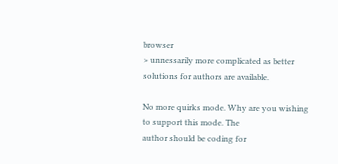browser
> unnessarily more complicated as better solutions for authors are available.

No more quirks mode. Why are you wishing to support this mode. The
author should be coding for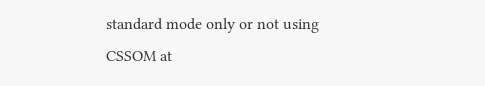standard mode only or not using CSSOM at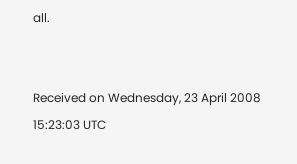all.


Received on Wednesday, 23 April 2008 15:23:03 UTC